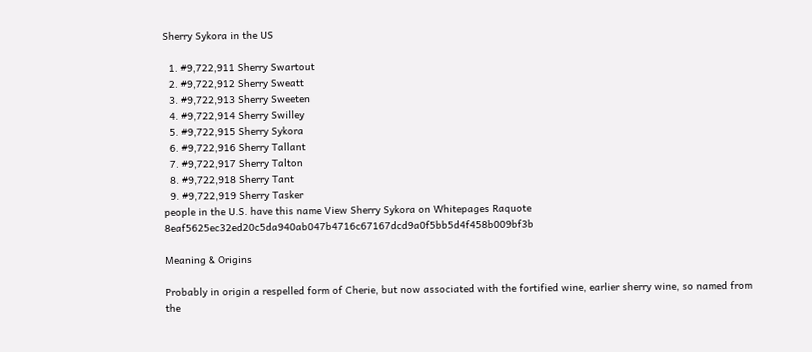Sherry Sykora in the US

  1. #9,722,911 Sherry Swartout
  2. #9,722,912 Sherry Sweatt
  3. #9,722,913 Sherry Sweeten
  4. #9,722,914 Sherry Swilley
  5. #9,722,915 Sherry Sykora
  6. #9,722,916 Sherry Tallant
  7. #9,722,917 Sherry Talton
  8. #9,722,918 Sherry Tant
  9. #9,722,919 Sherry Tasker
people in the U.S. have this name View Sherry Sykora on Whitepages Raquote 8eaf5625ec32ed20c5da940ab047b4716c67167dcd9a0f5bb5d4f458b009bf3b

Meaning & Origins

Probably in origin a respelled form of Cherie, but now associated with the fortified wine, earlier sherry wine, so named from the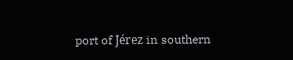port of Jérez in southern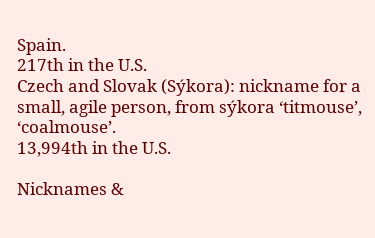Spain.
217th in the U.S.
Czech and Slovak (Sýkora): nickname for a small, agile person, from sýkora ‘titmouse’, ‘coalmouse’.
13,994th in the U.S.

Nicknames &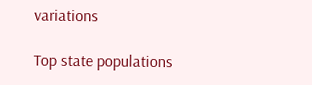variations

Top state populations